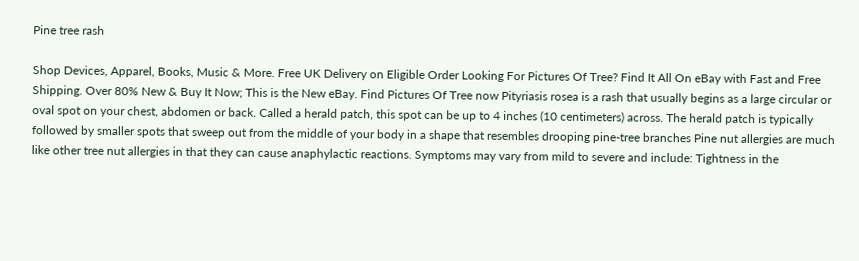Pine tree rash

Shop Devices, Apparel, Books, Music & More. Free UK Delivery on Eligible Order Looking For Pictures Of Tree? Find It All On eBay with Fast and Free Shipping. Over 80% New & Buy It Now; This is the New eBay. Find Pictures Of Tree now Pityriasis rosea is a rash that usually begins as a large circular or oval spot on your chest, abdomen or back. Called a herald patch, this spot can be up to 4 inches (10 centimeters) across. The herald patch is typically followed by smaller spots that sweep out from the middle of your body in a shape that resembles drooping pine-tree branches Pine nut allergies are much like other tree nut allergies in that they can cause anaphylactic reactions. Symptoms may vary from mild to severe and include: Tightness in the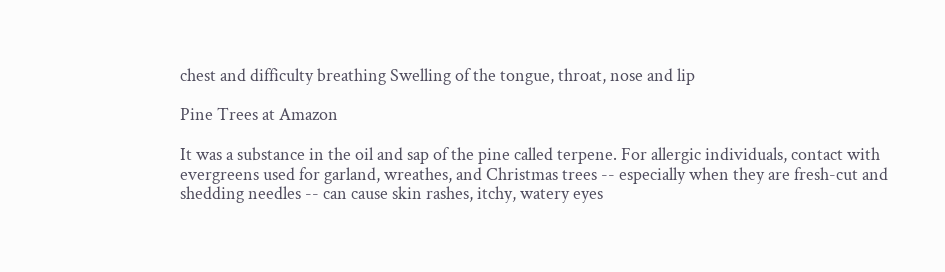chest and difficulty breathing Swelling of the tongue, throat, nose and lip

Pine Trees at Amazon

It was a substance in the oil and sap of the pine called terpene. For allergic individuals, contact with evergreens used for garland, wreathes, and Christmas trees -- especially when they are fresh-cut and shedding needles -- can cause skin rashes, itchy, watery eyes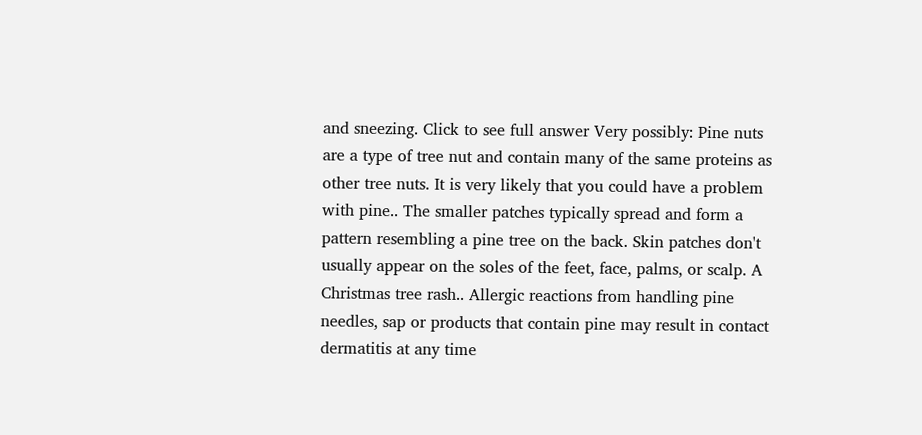and sneezing. Click to see full answer Very possibly: Pine nuts are a type of tree nut and contain many of the same proteins as other tree nuts. It is very likely that you could have a problem with pine.. The smaller patches typically spread and form a pattern resembling a pine tree on the back. Skin patches don't usually appear on the soles of the feet, face, palms, or scalp. A Christmas tree rash.. Allergic reactions from handling pine needles, sap or products that contain pine may result in contact dermatitis at any time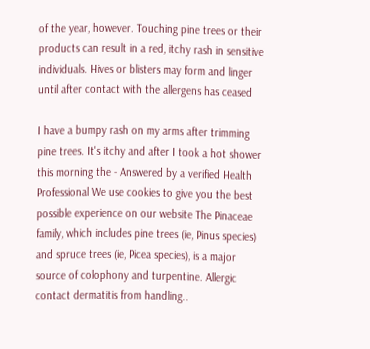of the year, however. Touching pine trees or their products can result in a red, itchy rash in sensitive individuals. Hives or blisters may form and linger until after contact with the allergens has ceased

I have a bumpy rash on my arms after trimming pine trees. It's itchy and after I took a hot shower this morning the - Answered by a verified Health Professional We use cookies to give you the best possible experience on our website The Pinaceae family, which includes pine trees (ie, Pinus species) and spruce trees (ie, Picea species), is a major source of colophony and turpentine. Allergic contact dermatitis from handling..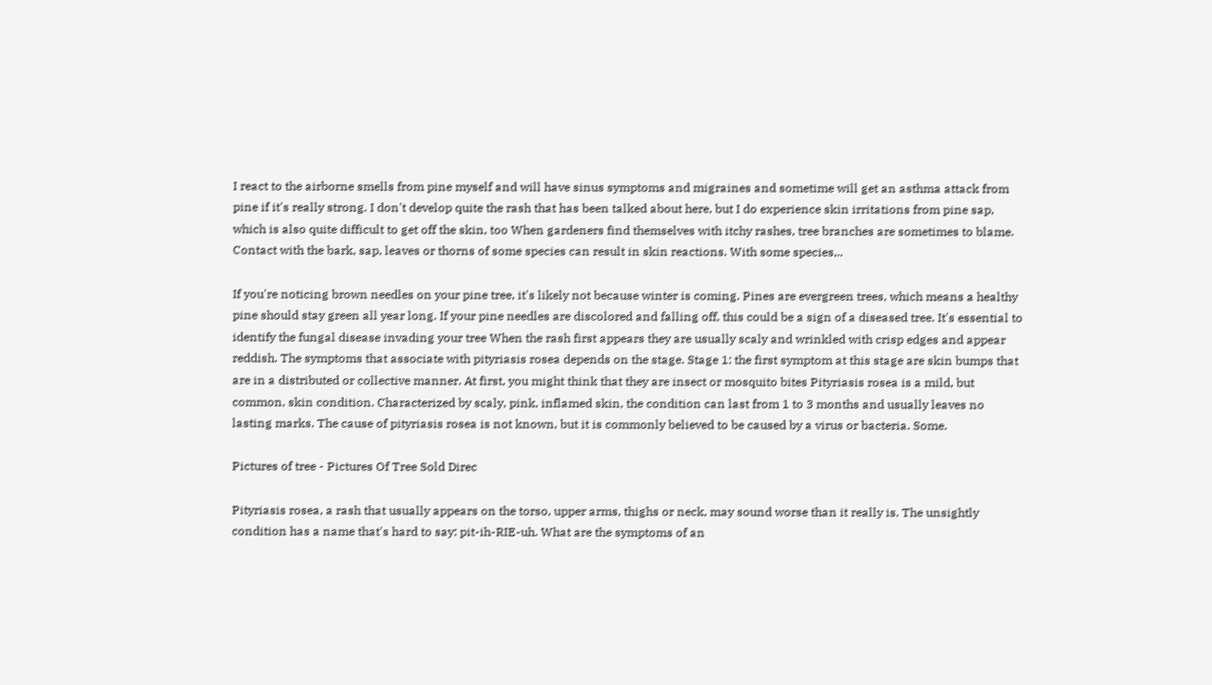I react to the airborne smells from pine myself and will have sinus symptoms and migraines and sometime will get an asthma attack from pine if it's really strong. I don't develop quite the rash that has been talked about here, but I do experience skin irritations from pine sap, which is also quite difficult to get off the skin, too When gardeners find themselves with itchy rashes, tree branches are sometimes to blame. Contact with the bark, sap, leaves or thorns of some species can result in skin reactions. With some species,..

If you're noticing brown needles on your pine tree, it's likely not because winter is coming. Pines are evergreen trees, which means a healthy pine should stay green all year long. If your pine needles are discolored and falling off, this could be a sign of a diseased tree. It's essential to identify the fungal disease invading your tree When the rash first appears they are usually scaly and wrinkled with crisp edges and appear reddish. The symptoms that associate with pityriasis rosea depends on the stage. Stage 1: the first symptom at this stage are skin bumps that are in a distributed or collective manner. At first, you might think that they are insect or mosquito bites Pityriasis rosea is a mild, but common, skin condition. Characterized by scaly, pink, inflamed skin, the condition can last from 1 to 3 months and usually leaves no lasting marks. The cause of pityriasis rosea is not known, but it is commonly believed to be caused by a virus or bacteria. Some.

Pictures of tree - Pictures Of Tree Sold Direc

Pityriasis rosea, a rash that usually appears on the torso, upper arms, thighs or neck, may sound worse than it really is. The unsightly condition has a name that's hard to say: pit-ih-RIE-uh. What are the symptoms of an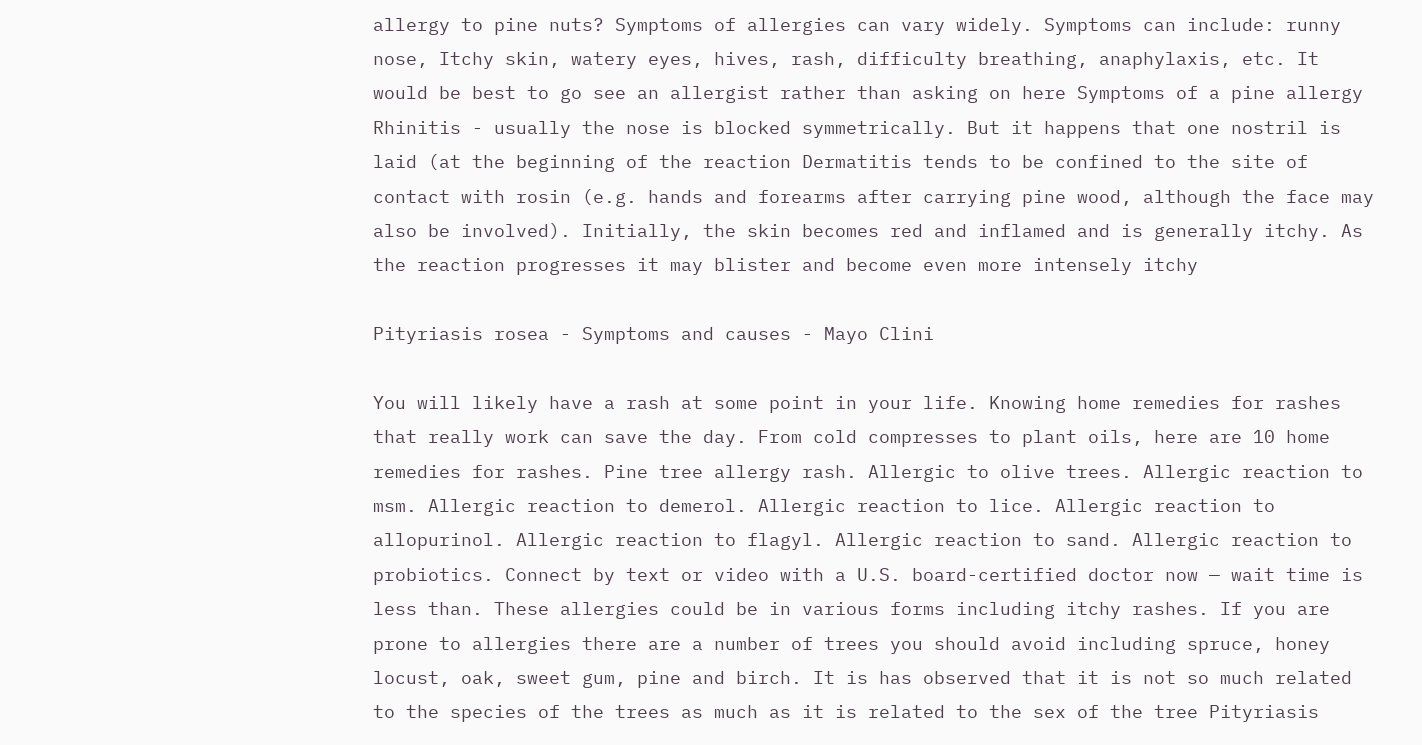allergy to pine nuts? Symptoms of allergies can vary widely. Symptoms can include: runny nose, Itchy skin, watery eyes, hives, rash, difficulty breathing, anaphylaxis, etc. It would be best to go see an allergist rather than asking on here Symptoms of a pine allergy Rhinitis - usually the nose is blocked symmetrically. But it happens that one nostril is laid (at the beginning of the reaction Dermatitis tends to be confined to the site of contact with rosin (e.g. hands and forearms after carrying pine wood, although the face may also be involved). Initially, the skin becomes red and inflamed and is generally itchy. As the reaction progresses it may blister and become even more intensely itchy

Pityriasis rosea - Symptoms and causes - Mayo Clini

You will likely have a rash at some point in your life. Knowing home remedies for rashes that really work can save the day. From cold compresses to plant oils, here are 10 home remedies for rashes. Pine tree allergy rash. Allergic to olive trees. Allergic reaction to msm. Allergic reaction to demerol. Allergic reaction to lice. Allergic reaction to allopurinol. Allergic reaction to flagyl. Allergic reaction to sand. Allergic reaction to probiotics. Connect by text or video with a U.S. board-certified doctor now — wait time is less than. These allergies could be in various forms including itchy rashes. If you are prone to allergies there are a number of trees you should avoid including spruce, honey locust, oak, sweet gum, pine and birch. It is has observed that it is not so much related to the species of the trees as much as it is related to the sex of the tree Pityriasis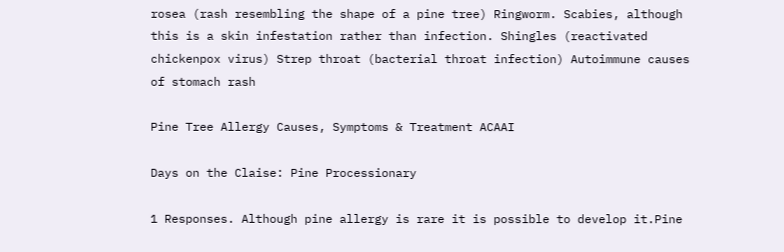rosea (rash resembling the shape of a pine tree) Ringworm. Scabies, although this is a skin infestation rather than infection. Shingles (reactivated chickenpox virus) Strep throat (bacterial throat infection) Autoimmune causes of stomach rash

Pine Tree Allergy Causes, Symptoms & Treatment ACAAI

Days on the Claise: Pine Processionary

1 Responses. Although pine allergy is rare it is possible to develop it.Pine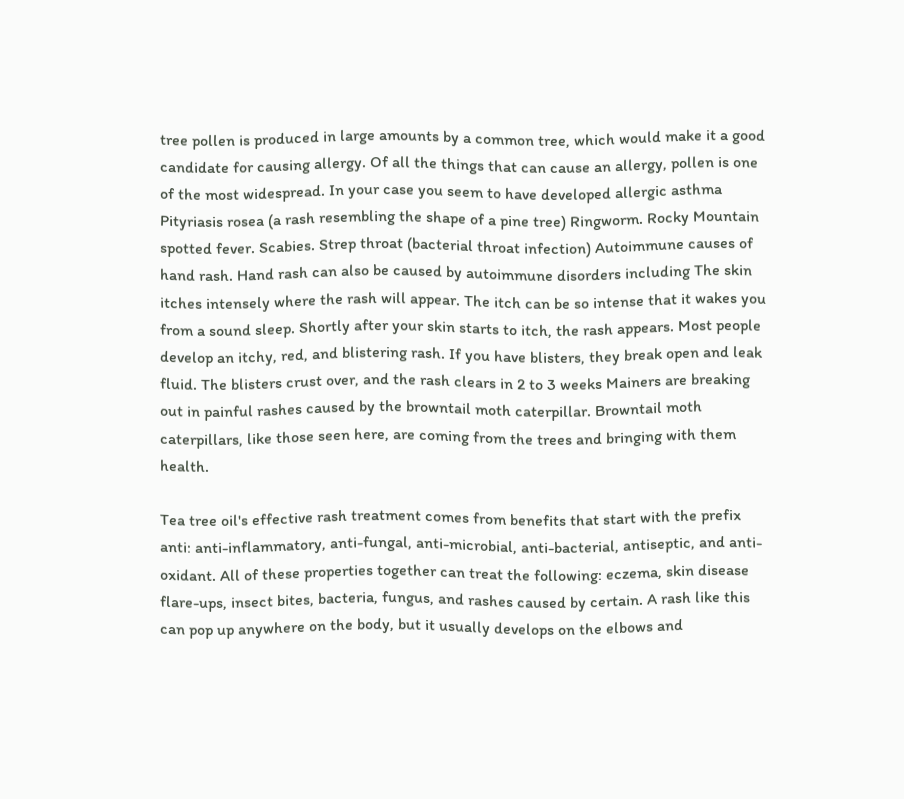tree pollen is produced in large amounts by a common tree, which would make it a good candidate for causing allergy. Of all the things that can cause an allergy, pollen is one of the most widespread. In your case you seem to have developed allergic asthma Pityriasis rosea (a rash resembling the shape of a pine tree) Ringworm. Rocky Mountain spotted fever. Scabies. Strep throat (bacterial throat infection) Autoimmune causes of hand rash. Hand rash can also be caused by autoimmune disorders including The skin itches intensely where the rash will appear. The itch can be so intense that it wakes you from a sound sleep. Shortly after your skin starts to itch, the rash appears. Most people develop an itchy, red, and blistering rash. If you have blisters, they break open and leak fluid. The blisters crust over, and the rash clears in 2 to 3 weeks Mainers are breaking out in painful rashes caused by the browntail moth caterpillar. Browntail moth caterpillars, like those seen here, are coming from the trees and bringing with them health.

Tea tree oil's effective rash treatment comes from benefits that start with the prefix anti: anti-inflammatory, anti-fungal, anti-microbial, anti-bacterial, antiseptic, and anti-oxidant. All of these properties together can treat the following: eczema, skin disease flare-ups, insect bites, bacteria, fungus, and rashes caused by certain. A rash like this can pop up anywhere on the body, but it usually develops on the elbows and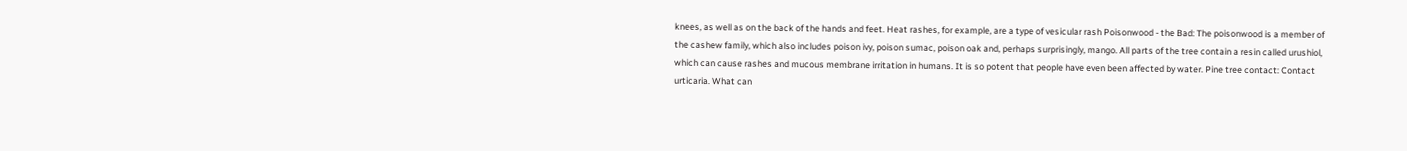knees, as well as on the back of the hands and feet. Heat rashes, for example, are a type of vesicular rash Poisonwood - the Bad: The poisonwood is a member of the cashew family, which also includes poison ivy, poison sumac, poison oak and, perhaps surprisingly, mango. All parts of the tree contain a resin called urushiol, which can cause rashes and mucous membrane irritation in humans. It is so potent that people have even been affected by water. Pine tree contact: Contact urticaria. What can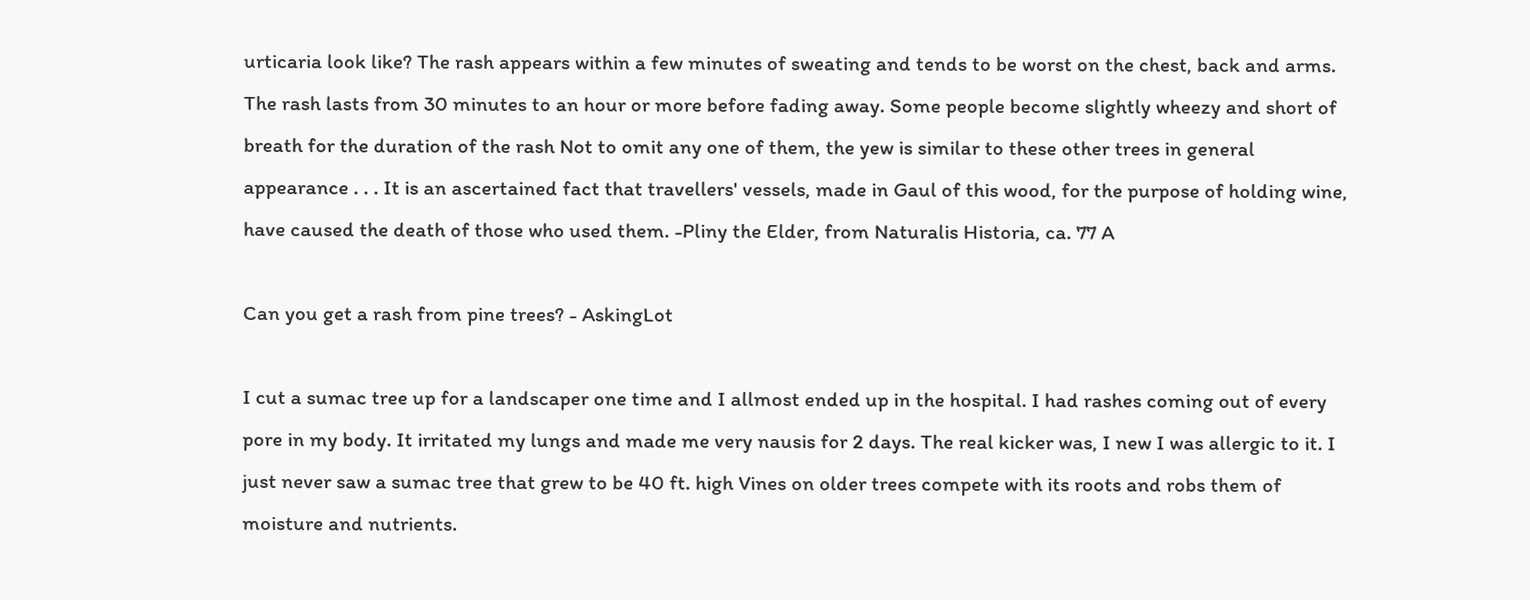urticaria look like? The rash appears within a few minutes of sweating and tends to be worst on the chest, back and arms. The rash lasts from 30 minutes to an hour or more before fading away. Some people become slightly wheezy and short of breath for the duration of the rash Not to omit any one of them, the yew is similar to these other trees in general appearance . . . It is an ascertained fact that travellers' vessels, made in Gaul of this wood, for the purpose of holding wine, have caused the death of those who used them. -Pliny the Elder, from Naturalis Historia, ca. 77 A

Can you get a rash from pine trees? - AskingLot

I cut a sumac tree up for a landscaper one time and I allmost ended up in the hospital. I had rashes coming out of every pore in my body. It irritated my lungs and made me very nausis for 2 days. The real kicker was, I new I was allergic to it. I just never saw a sumac tree that grew to be 40 ft. high Vines on older trees compete with its roots and robs them of moisture and nutrients.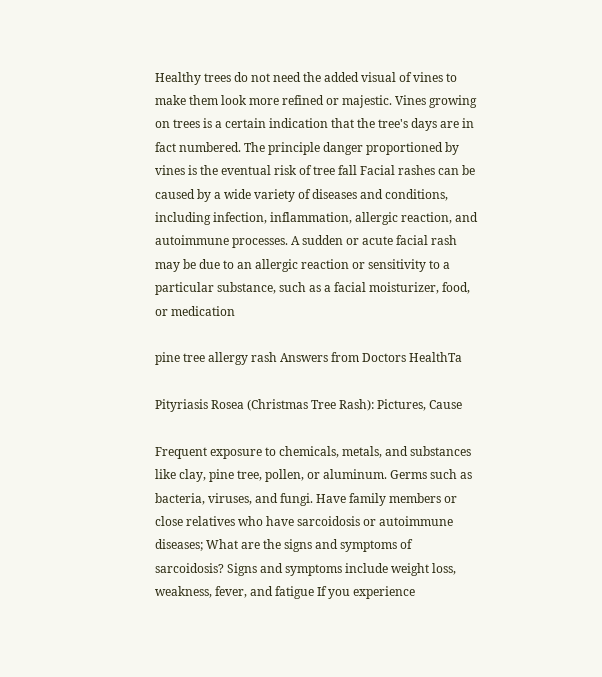Healthy trees do not need the added visual of vines to make them look more refined or majestic. Vines growing on trees is a certain indication that the tree's days are in fact numbered. The principle danger proportioned by vines is the eventual risk of tree fall Facial rashes can be caused by a wide variety of diseases and conditions, including infection, inflammation, allergic reaction, and autoimmune processes. A sudden or acute facial rash may be due to an allergic reaction or sensitivity to a particular substance, such as a facial moisturizer, food, or medication

pine tree allergy rash Answers from Doctors HealthTa

Pityriasis Rosea (Christmas Tree Rash): Pictures, Cause

Frequent exposure to chemicals, metals, and substances like clay, pine tree, pollen, or aluminum. Germs such as bacteria, viruses, and fungi. Have family members or close relatives who have sarcoidosis or autoimmune diseases; What are the signs and symptoms of sarcoidosis? Signs and symptoms include weight loss, weakness, fever, and fatigue If you experience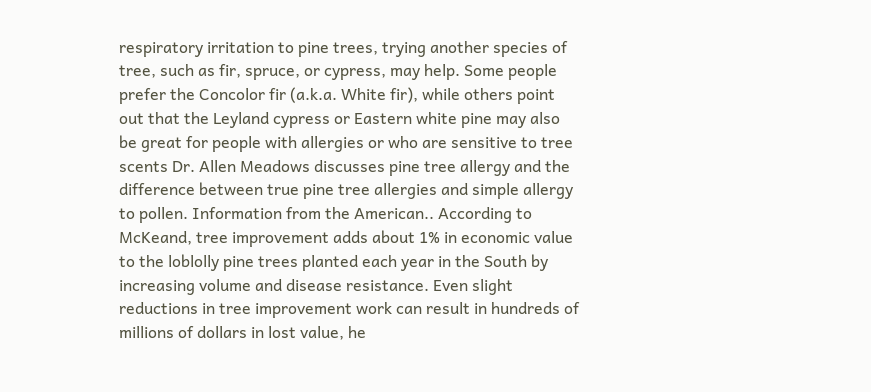respiratory irritation to pine trees, trying another species of tree, such as fir, spruce, or cypress, may help. Some people prefer the Concolor fir (a.k.a. White fir), while others point out that the Leyland cypress or Eastern white pine may also be great for people with allergies or who are sensitive to tree scents Dr. Allen Meadows discusses pine tree allergy and the difference between true pine tree allergies and simple allergy to pollen. Information from the American.. According to McKeand, tree improvement adds about 1% in economic value to the loblolly pine trees planted each year in the South by increasing volume and disease resistance. Even slight reductions in tree improvement work can result in hundreds of millions of dollars in lost value, he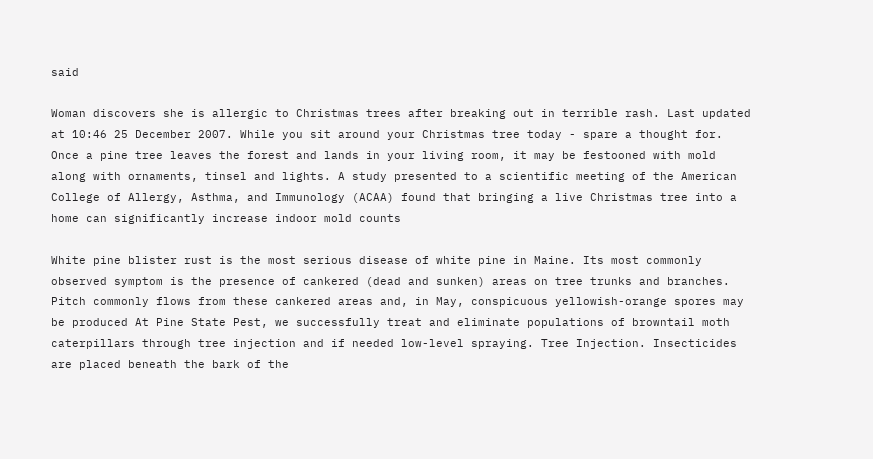said

Woman discovers she is allergic to Christmas trees after breaking out in terrible rash. Last updated at 10:46 25 December 2007. While you sit around your Christmas tree today - spare a thought for. Once a pine tree leaves the forest and lands in your living room, it may be festooned with mold along with ornaments, tinsel and lights. A study presented to a scientific meeting of the American College of Allergy, Asthma, and Immunology (ACAA) found that bringing a live Christmas tree into a home can significantly increase indoor mold counts

White pine blister rust is the most serious disease of white pine in Maine. Its most commonly observed symptom is the presence of cankered (dead and sunken) areas on tree trunks and branches. Pitch commonly flows from these cankered areas and, in May, conspicuous yellowish-orange spores may be produced At Pine State Pest, we successfully treat and eliminate populations of browntail moth caterpillars through tree injection and if needed low-level spraying. Tree Injection. Insecticides are placed beneath the bark of the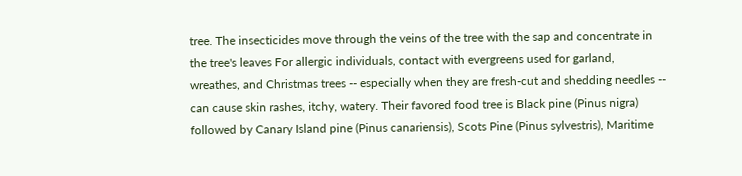tree. The insecticides move through the veins of the tree with the sap and concentrate in the tree's leaves For allergic individuals, contact with evergreens used for garland, wreathes, and Christmas trees -- especially when they are fresh-cut and shedding needles -- can cause skin rashes, itchy, watery. Their favored food tree is Black pine (Pinus nigra) followed by Canary Island pine (Pinus canariensis), Scots Pine (Pinus sylvestris), Maritime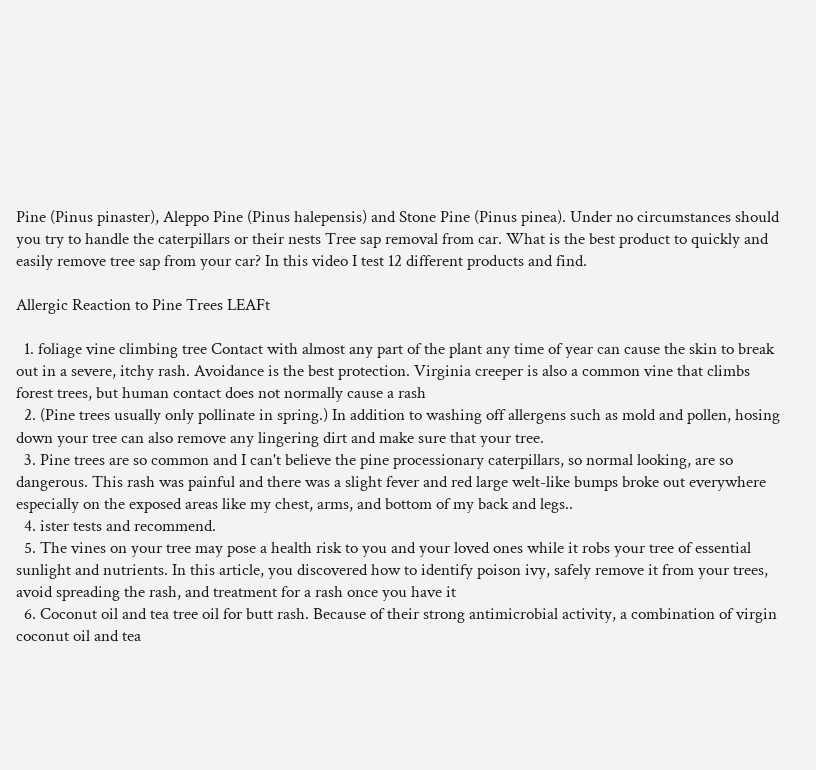Pine (Pinus pinaster), Aleppo Pine (Pinus halepensis) and Stone Pine (Pinus pinea). Under no circumstances should you try to handle the caterpillars or their nests Tree sap removal from car. What is the best product to quickly and easily remove tree sap from your car? In this video I test 12 different products and find.

Allergic Reaction to Pine Trees LEAFt

  1. foliage vine climbing tree Contact with almost any part of the plant any time of year can cause the skin to break out in a severe, itchy rash. Avoidance is the best protection. Virginia creeper is also a common vine that climbs forest trees, but human contact does not normally cause a rash
  2. (Pine trees usually only pollinate in spring.) In addition to washing off allergens such as mold and pollen, hosing down your tree can also remove any lingering dirt and make sure that your tree.
  3. Pine trees are so common and I can't believe the pine processionary caterpillars, so normal looking, are so dangerous. This rash was painful and there was a slight fever and red large welt-like bumps broke out everywhere especially on the exposed areas like my chest, arms, and bottom of my back and legs..
  4. ister tests and recommend.
  5. The vines on your tree may pose a health risk to you and your loved ones while it robs your tree of essential sunlight and nutrients. In this article, you discovered how to identify poison ivy, safely remove it from your trees, avoid spreading the rash, and treatment for a rash once you have it
  6. Coconut oil and tea tree oil for butt rash. Because of their strong antimicrobial activity, a combination of virgin coconut oil and tea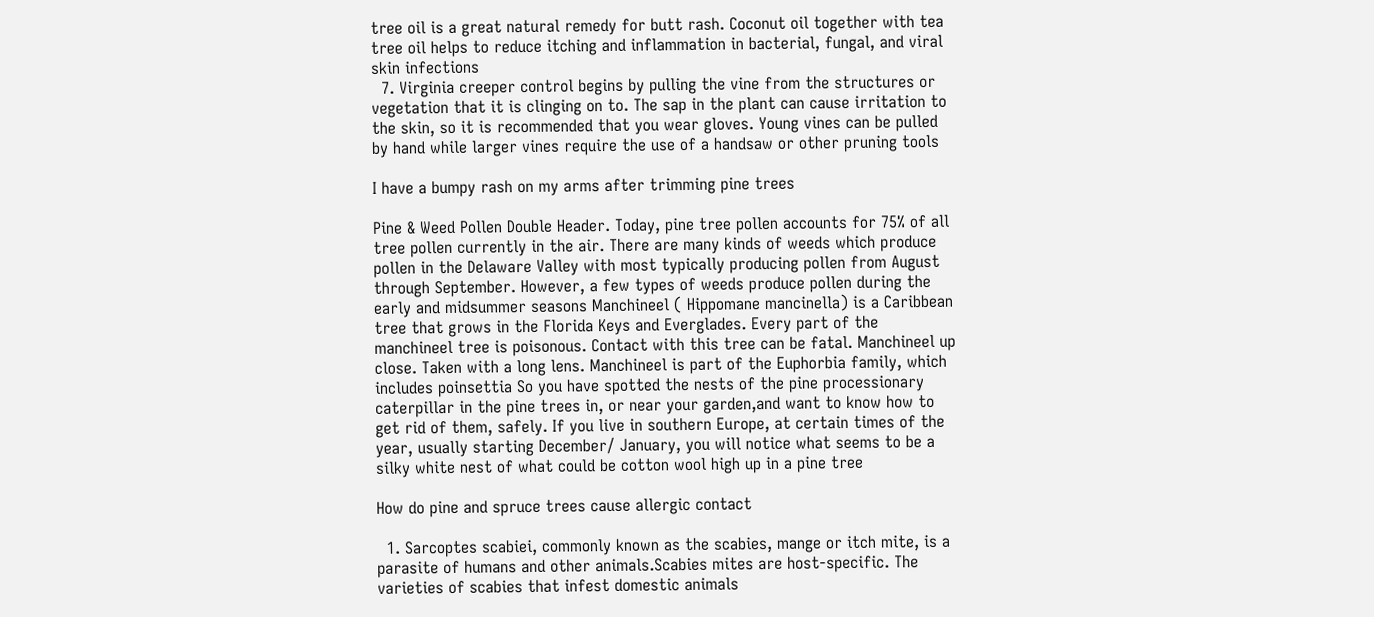tree oil is a great natural remedy for butt rash. Coconut oil together with tea tree oil helps to reduce itching and inflammation in bacterial, fungal, and viral skin infections
  7. Virginia creeper control begins by pulling the vine from the structures or vegetation that it is clinging on to. The sap in the plant can cause irritation to the skin, so it is recommended that you wear gloves. Young vines can be pulled by hand while larger vines require the use of a handsaw or other pruning tools

I have a bumpy rash on my arms after trimming pine trees

Pine & Weed Pollen Double Header. Today, pine tree pollen accounts for 75% of all tree pollen currently in the air. There are many kinds of weeds which produce pollen in the Delaware Valley with most typically producing pollen from August through September. However, a few types of weeds produce pollen during the early and midsummer seasons Manchineel ( Hippomane mancinella) is a Caribbean tree that grows in the Florida Keys and Everglades. Every part of the manchineel tree is poisonous. Contact with this tree can be fatal. Manchineel up close. Taken with a long lens. Manchineel is part of the Euphorbia family, which includes poinsettia So you have spotted the nests of the pine processionary caterpillar in the pine trees in, or near your garden,and want to know how to get rid of them, safely. If you live in southern Europe, at certain times of the year, usually starting December/ January, you will notice what seems to be a silky white nest of what could be cotton wool high up in a pine tree

How do pine and spruce trees cause allergic contact

  1. Sarcoptes scabiei, commonly known as the scabies, mange or itch mite, is a parasite of humans and other animals.Scabies mites are host-specific. The varieties of scabies that infest domestic animals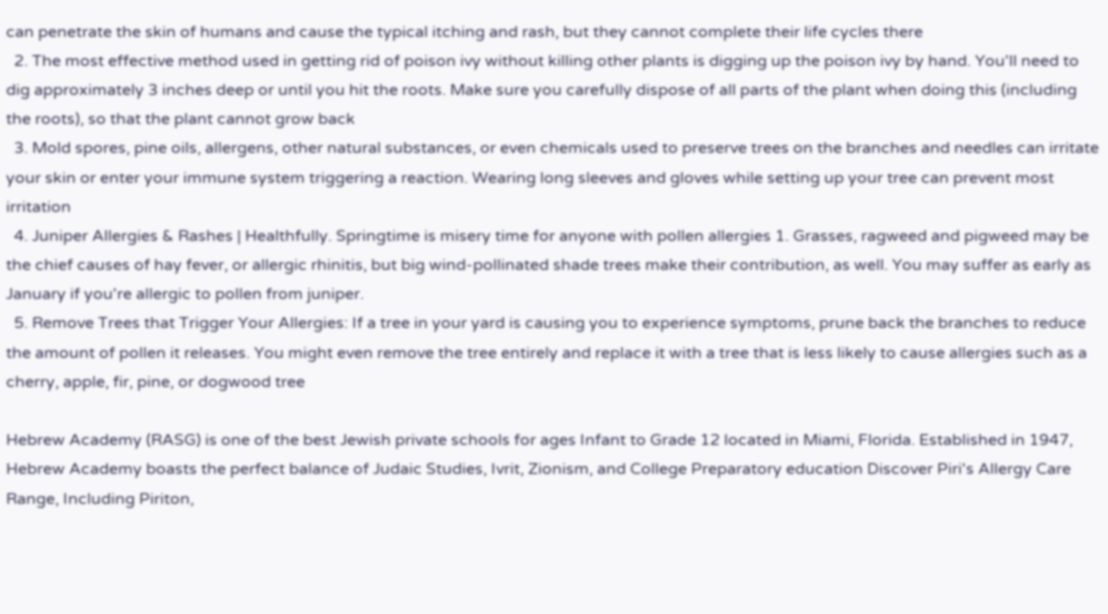can penetrate the skin of humans and cause the typical itching and rash, but they cannot complete their life cycles there
  2. The most effective method used in getting rid of poison ivy without killing other plants is digging up the poison ivy by hand. You'll need to dig approximately 3 inches deep or until you hit the roots. Make sure you carefully dispose of all parts of the plant when doing this (including the roots), so that the plant cannot grow back
  3. Mold spores, pine oils, allergens, other natural substances, or even chemicals used to preserve trees on the branches and needles can irritate your skin or enter your immune system triggering a reaction. Wearing long sleeves and gloves while setting up your tree can prevent most irritation
  4. Juniper Allergies & Rashes | Healthfully. Springtime is misery time for anyone with pollen allergies 1. Grasses, ragweed and pigweed may be the chief causes of hay fever, or allergic rhinitis, but big wind-pollinated shade trees make their contribution, as well. You may suffer as early as January if you're allergic to pollen from juniper.
  5. Remove Trees that Trigger Your Allergies: If a tree in your yard is causing you to experience symptoms, prune back the branches to reduce the amount of pollen it releases. You might even remove the tree entirely and replace it with a tree that is less likely to cause allergies such as a cherry, apple, fir, pine, or dogwood tree

Hebrew Academy (RASG) is one of the best Jewish private schools for ages Infant to Grade 12 located in Miami, Florida. Established in 1947, Hebrew Academy boasts the perfect balance of Judaic Studies, Ivrit, Zionism, and College Preparatory education Discover Piri's Allergy Care Range, Including Piriton,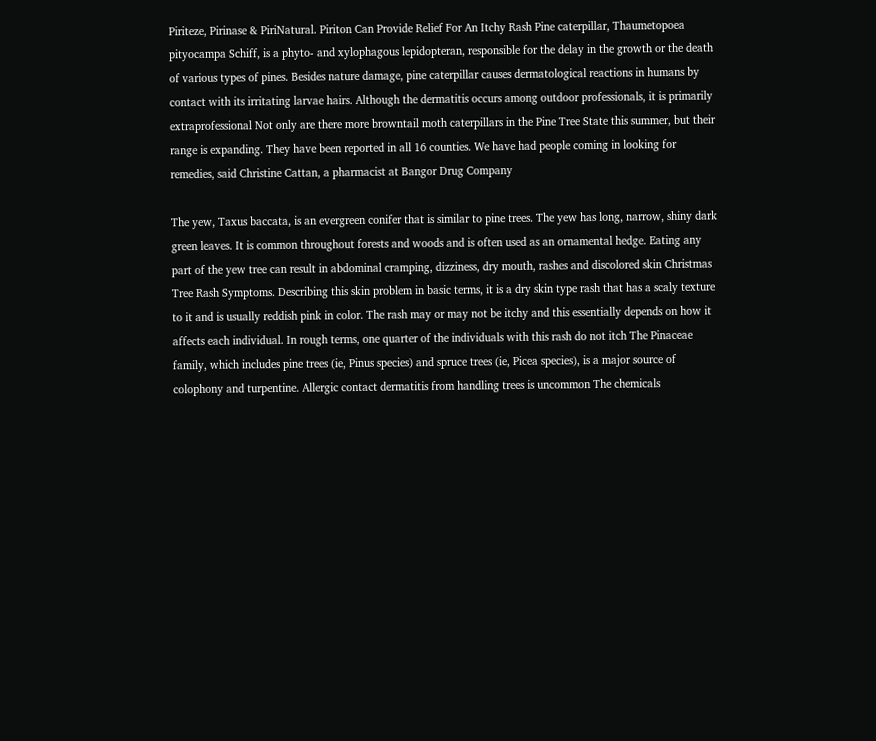Piriteze, Pirinase & PiriNatural. Piriton Can Provide Relief For An Itchy Rash Pine caterpillar, Thaumetopoea pityocampa Schiff, is a phyto- and xylophagous lepidopteran, responsible for the delay in the growth or the death of various types of pines. Besides nature damage, pine caterpillar causes dermatological reactions in humans by contact with its irritating larvae hairs. Although the dermatitis occurs among outdoor professionals, it is primarily extraprofessional Not only are there more browntail moth caterpillars in the Pine Tree State this summer, but their range is expanding. They have been reported in all 16 counties. We have had people coming in looking for remedies, said Christine Cattan, a pharmacist at Bangor Drug Company

The yew, Taxus baccata, is an evergreen conifer that is similar to pine trees. The yew has long, narrow, shiny dark green leaves. It is common throughout forests and woods and is often used as an ornamental hedge. Eating any part of the yew tree can result in abdominal cramping, dizziness, dry mouth, rashes and discolored skin Christmas Tree Rash Symptoms. Describing this skin problem in basic terms, it is a dry skin type rash that has a scaly texture to it and is usually reddish pink in color. The rash may or may not be itchy and this essentially depends on how it affects each individual. In rough terms, one quarter of the individuals with this rash do not itch The Pinaceae family, which includes pine trees (ie, Pinus species) and spruce trees (ie, Picea species), is a major source of colophony and turpentine. Allergic contact dermatitis from handling trees is uncommon The chemicals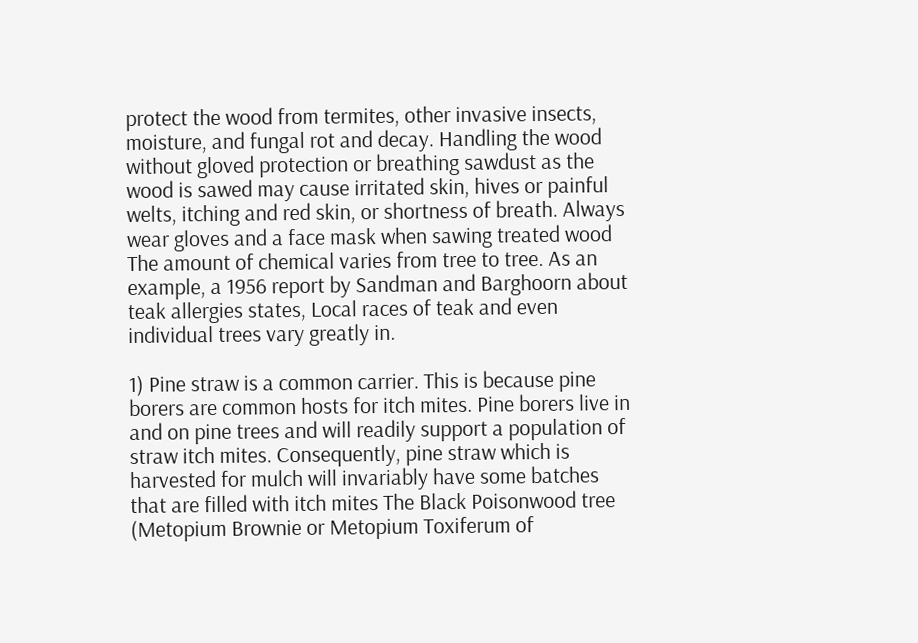protect the wood from termites, other invasive insects, moisture, and fungal rot and decay. Handling the wood without gloved protection or breathing sawdust as the wood is sawed may cause irritated skin, hives or painful welts, itching and red skin, or shortness of breath. Always wear gloves and a face mask when sawing treated wood The amount of chemical varies from tree to tree. As an example, a 1956 report by Sandman and Barghoorn about teak allergies states, Local races of teak and even individual trees vary greatly in.

1) Pine straw is a common carrier. This is because pine borers are common hosts for itch mites. Pine borers live in and on pine trees and will readily support a population of straw itch mites. Consequently, pine straw which is harvested for mulch will invariably have some batches that are filled with itch mites The Black Poisonwood tree (Metopium Brownie or Metopium Toxiferum of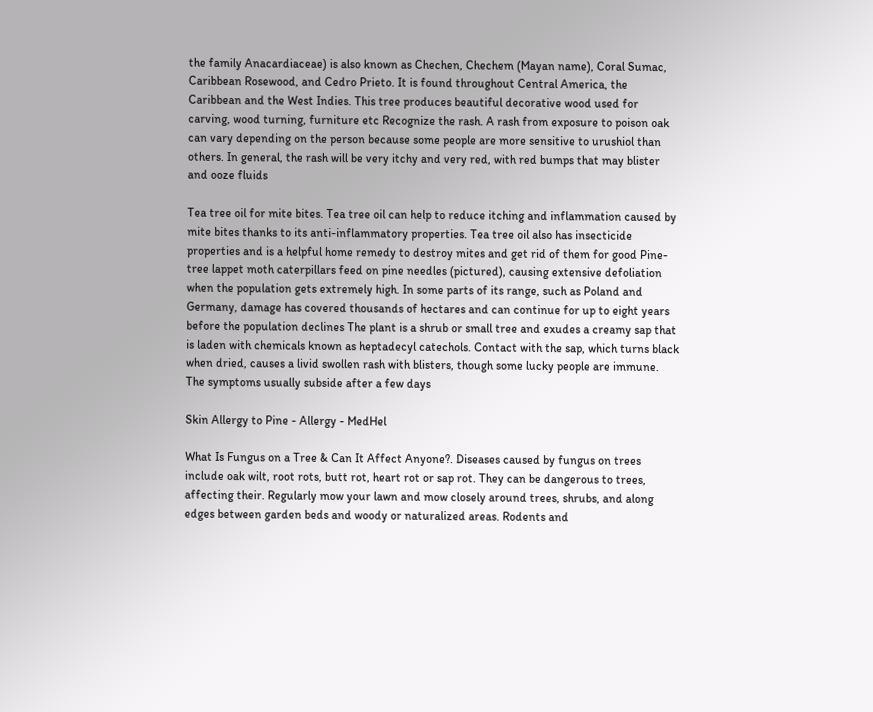the family Anacardiaceae) is also known as Chechen, Chechem (Mayan name), Coral Sumac, Caribbean Rosewood, and Cedro Prieto. It is found throughout Central America, the Caribbean and the West Indies. This tree produces beautiful decorative wood used for carving, wood turning, furniture etc Recognize the rash. A rash from exposure to poison oak can vary depending on the person because some people are more sensitive to urushiol than others. In general, the rash will be very itchy and very red, with red bumps that may blister and ooze fluids

Tea tree oil for mite bites. Tea tree oil can help to reduce itching and inflammation caused by mite bites thanks to its anti-inflammatory properties. Tea tree oil also has insecticide properties and is a helpful home remedy to destroy mites and get rid of them for good Pine-tree lappet moth caterpillars feed on pine needles (pictured), causing extensive defoliation when the population gets extremely high. In some parts of its range, such as Poland and Germany, damage has covered thousands of hectares and can continue for up to eight years before the population declines The plant is a shrub or small tree and exudes a creamy sap that is laden with chemicals known as heptadecyl catechols. Contact with the sap, which turns black when dried, causes a livid swollen rash with blisters, though some lucky people are immune. The symptoms usually subside after a few days

Skin Allergy to Pine - Allergy - MedHel

What Is Fungus on a Tree & Can It Affect Anyone?. Diseases caused by fungus on trees include oak wilt, root rots, butt rot, heart rot or sap rot. They can be dangerous to trees, affecting their. Regularly mow your lawn and mow closely around trees, shrubs, and along edges between garden beds and woody or naturalized areas. Rodents and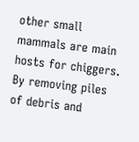other small mammals are main hosts for chiggers. By removing piles of debris and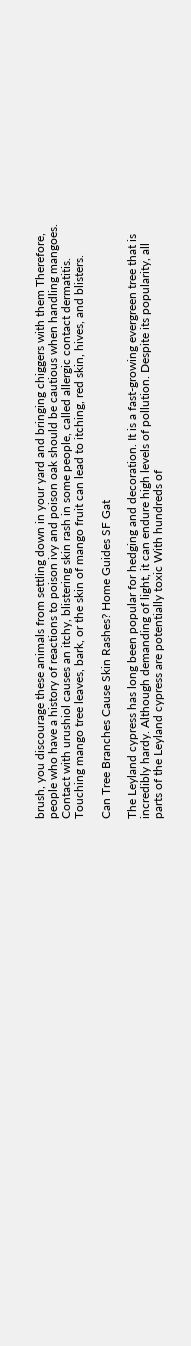brush, you discourage these animals from settling down in your yard and bringing chiggers with them Therefore, people who have a history of reactions to poison ivy and poison oak should be cautious when handling mangoes. Contact with urushiol causes an itchy, blistering skin rash in some people, called allergic contact dermatitis. Touching mango tree leaves, bark, or the skin of mango fruit can lead to itching, red skin, hives, and blisters.

Can Tree Branches Cause Skin Rashes? Home Guides SF Gat

The Leyland cypress has long been popular for hedging and decoration. It is a fast-growing evergreen tree that is incredibly hardy. Although demanding of light, it can endure high levels of pollution. Despite its popularity, all parts of the Leyland cypress are potentially toxic With hundreds of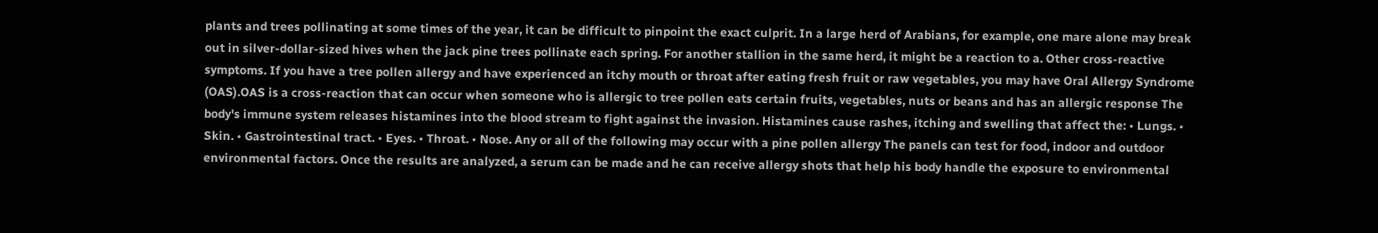plants and trees pollinating at some times of the year, it can be difficult to pinpoint the exact culprit. In a large herd of Arabians, for example, one mare alone may break out in silver-dollar-sized hives when the jack pine trees pollinate each spring. For another stallion in the same herd, it might be a reaction to a. Other cross-reactive symptoms. If you have a tree pollen allergy and have experienced an itchy mouth or throat after eating fresh fruit or raw vegetables, you may have Oral Allergy Syndrome (OAS).OAS is a cross-reaction that can occur when someone who is allergic to tree pollen eats certain fruits, vegetables, nuts or beans and has an allergic response The body's immune system releases histamines into the blood stream to fight against the invasion. Histamines cause rashes, itching and swelling that affect the: • Lungs. • Skin. • Gastrointestinal tract. • Eyes. • Throat. • Nose. Any or all of the following may occur with a pine pollen allergy The panels can test for food, indoor and outdoor environmental factors. Once the results are analyzed, a serum can be made and he can receive allergy shots that help his body handle the exposure to environmental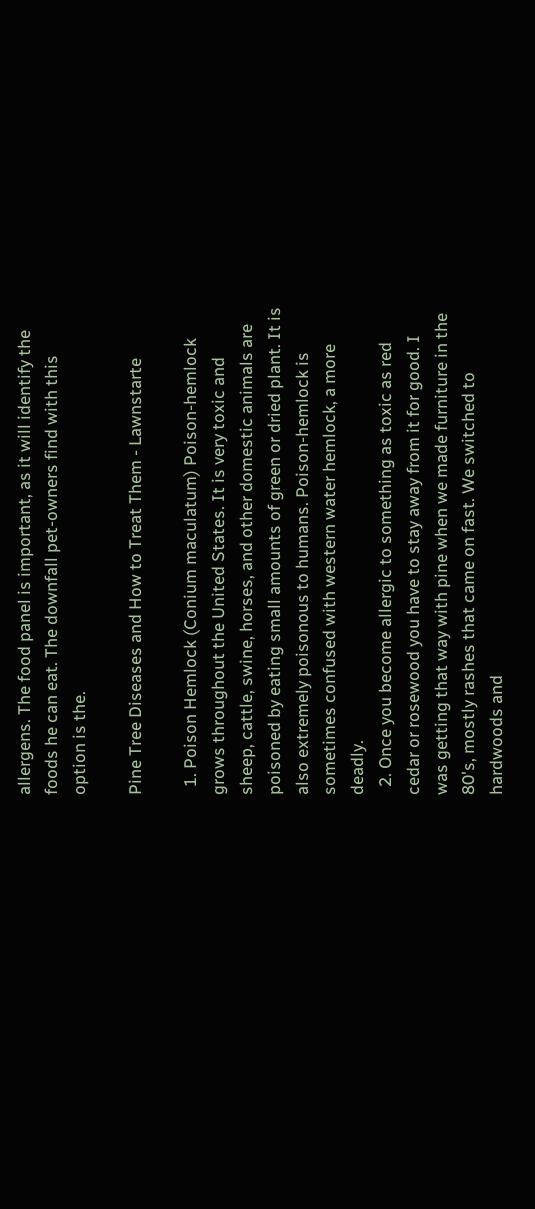allergens. The food panel is important, as it will identify the foods he can eat. The downfall pet-owners find with this option is the.

Pine Tree Diseases and How to Treat Them - Lawnstarte

  1. Poison Hemlock (Conium maculatum) Poison-hemlock grows throughout the United States. It is very toxic and sheep, cattle, swine, horses, and other domestic animals are poisoned by eating small amounts of green or dried plant. It is also extremely poisonous to humans. Poison-hemlock is sometimes confused with western water hemlock, a more deadly.
  2. Once you become allergic to something as toxic as red cedar or rosewood you have to stay away from it for good. I was getting that way with pine when we made furniture in the 80's, mostly rashes that came on fast. We switched to hardwoods and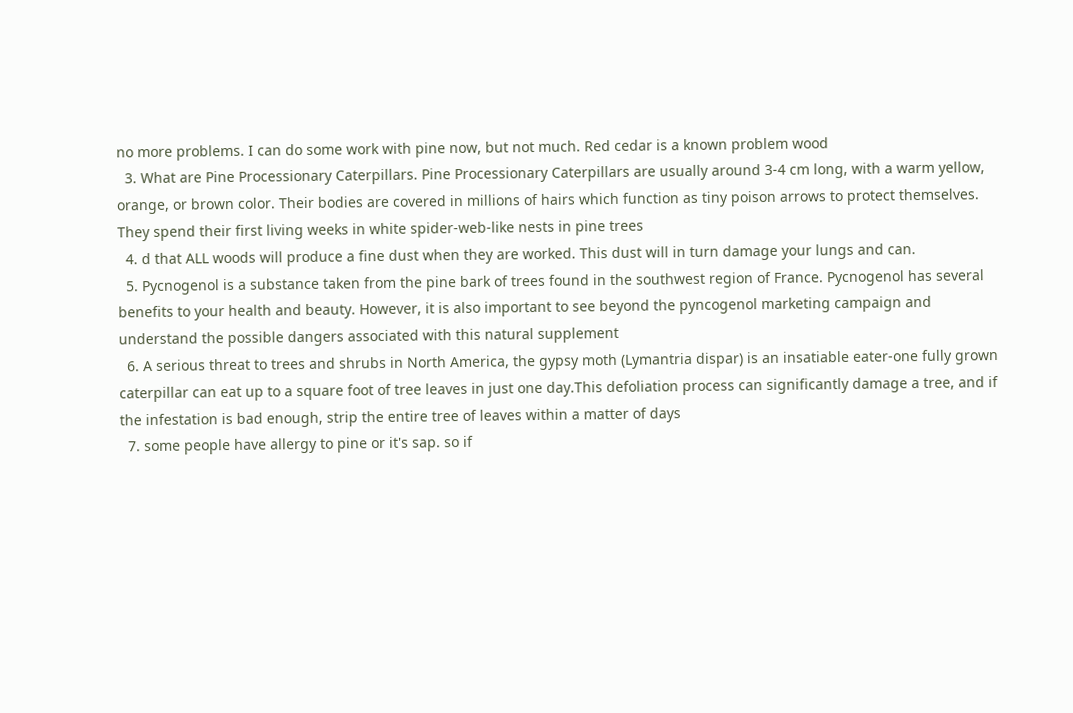no more problems. I can do some work with pine now, but not much. Red cedar is a known problem wood
  3. What are Pine Processionary Caterpillars. Pine Processionary Caterpillars are usually around 3-4 cm long, with a warm yellow, orange, or brown color. Their bodies are covered in millions of hairs which function as tiny poison arrows to protect themselves. They spend their first living weeks in white spider-web-like nests in pine trees
  4. d that ALL woods will produce a fine dust when they are worked. This dust will in turn damage your lungs and can.
  5. Pycnogenol is a substance taken from the pine bark of trees found in the southwest region of France. Pycnogenol has several benefits to your health and beauty. However, it is also important to see beyond the pyncogenol marketing campaign and understand the possible dangers associated with this natural supplement
  6. A serious threat to trees and shrubs in North America, the gypsy moth (Lymantria dispar) is an insatiable eater-one fully grown caterpillar can eat up to a square foot of tree leaves in just one day.This defoliation process can significantly damage a tree, and if the infestation is bad enough, strip the entire tree of leaves within a matter of days
  7. some people have allergy to pine or it's sap. so if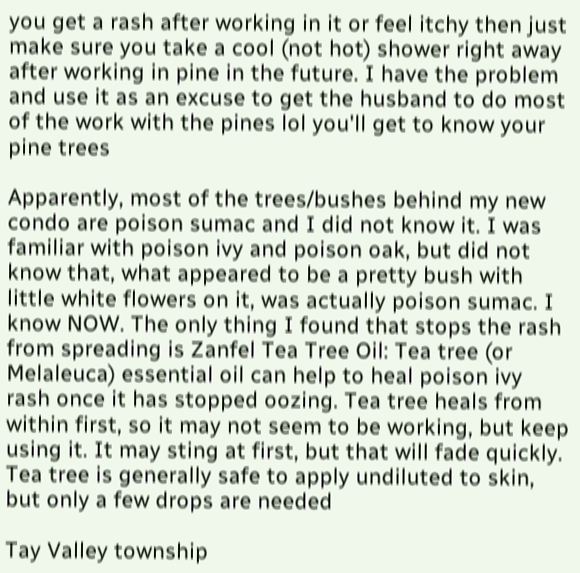you get a rash after working in it or feel itchy then just make sure you take a cool (not hot) shower right away after working in pine in the future. I have the problem and use it as an excuse to get the husband to do most of the work with the pines lol you'll get to know your pine trees

Apparently, most of the trees/bushes behind my new condo are poison sumac and I did not know it. I was familiar with poison ivy and poison oak, but did not know that, what appeared to be a pretty bush with little white flowers on it, was actually poison sumac. I know NOW. The only thing I found that stops the rash from spreading is Zanfel Tea Tree Oil: Tea tree (or Melaleuca) essential oil can help to heal poison ivy rash once it has stopped oozing. Tea tree heals from within first, so it may not seem to be working, but keep using it. It may sting at first, but that will fade quickly. Tea tree is generally safe to apply undiluted to skin, but only a few drops are needed

Tay Valley township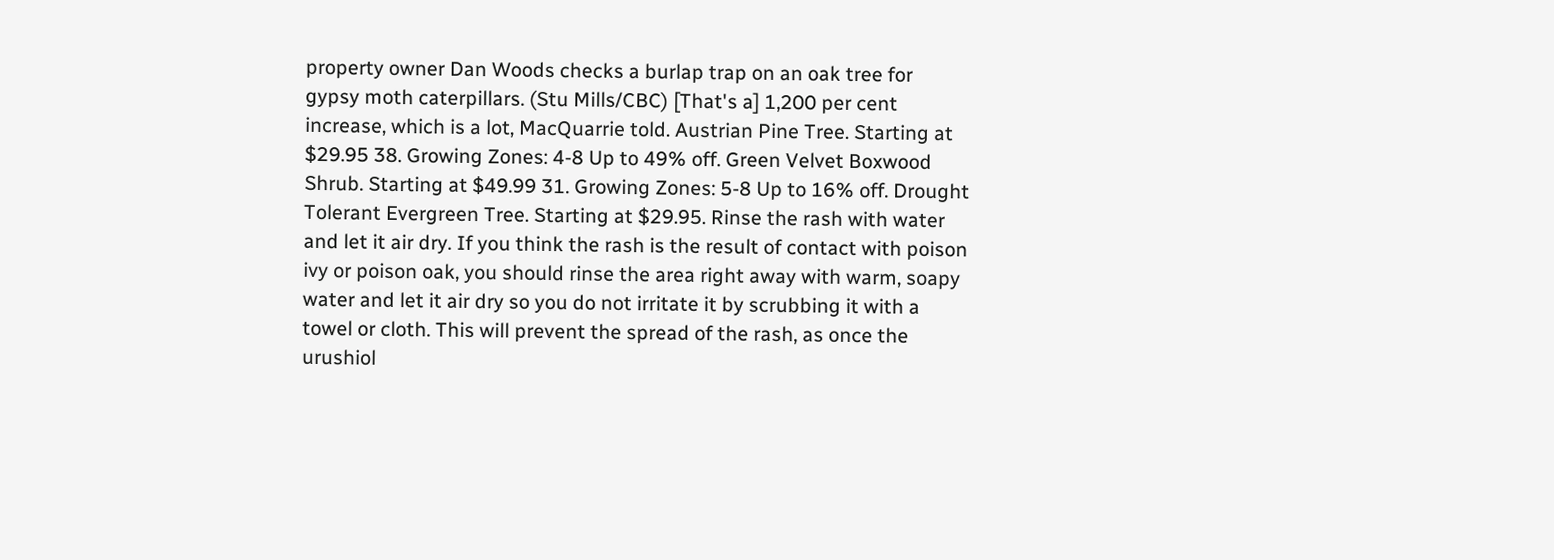property owner Dan Woods checks a burlap trap on an oak tree for gypsy moth caterpillars. (Stu Mills/CBC) [That's a] 1,200 per cent increase, which is a lot, MacQuarrie told. Austrian Pine Tree. Starting at $29.95 38. Growing Zones: 4-8 Up to 49% off. Green Velvet Boxwood Shrub. Starting at $49.99 31. Growing Zones: 5-8 Up to 16% off. Drought Tolerant Evergreen Tree. Starting at $29.95. Rinse the rash with water and let it air dry. If you think the rash is the result of contact with poison ivy or poison oak, you should rinse the area right away with warm, soapy water and let it air dry so you do not irritate it by scrubbing it with a towel or cloth. This will prevent the spread of the rash, as once the urushiol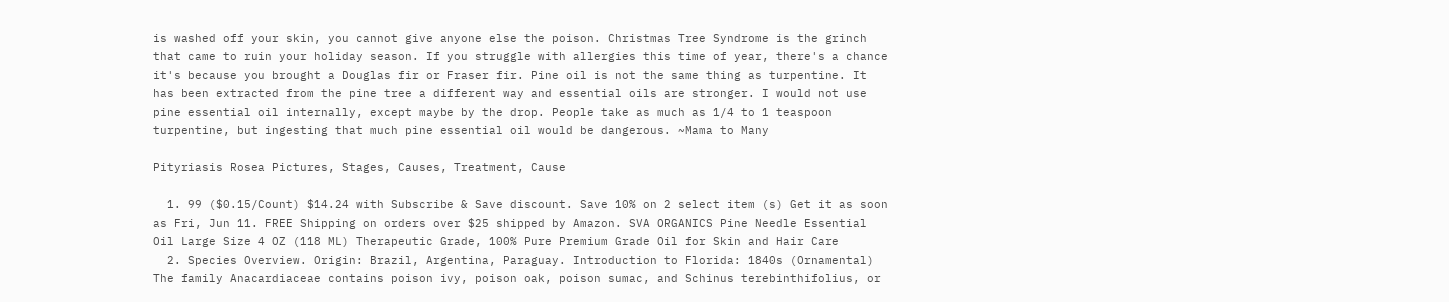is washed off your skin, you cannot give anyone else the poison. Christmas Tree Syndrome is the grinch that came to ruin your holiday season. If you struggle with allergies this time of year, there's a chance it's because you brought a Douglas fir or Fraser fir. Pine oil is not the same thing as turpentine. It has been extracted from the pine tree a different way and essential oils are stronger. I would not use pine essential oil internally, except maybe by the drop. People take as much as 1/4 to 1 teaspoon turpentine, but ingesting that much pine essential oil would be dangerous. ~Mama to Many

Pityriasis Rosea Pictures, Stages, Causes, Treatment, Cause

  1. 99 ($0.15/Count) $14.24 with Subscribe & Save discount. Save 10% on 2 select item (s) Get it as soon as Fri, Jun 11. FREE Shipping on orders over $25 shipped by Amazon. SVA ORGANICS Pine Needle Essential Oil Large Size 4 OZ (118 ML) Therapeutic Grade, 100% Pure Premium Grade Oil for Skin and Hair Care
  2. Species Overview. Origin: Brazil, Argentina, Paraguay. Introduction to Florida: 1840s (Ornamental) The family Anacardiaceae contains poison ivy, poison oak, poison sumac, and Schinus terebinthifolius, or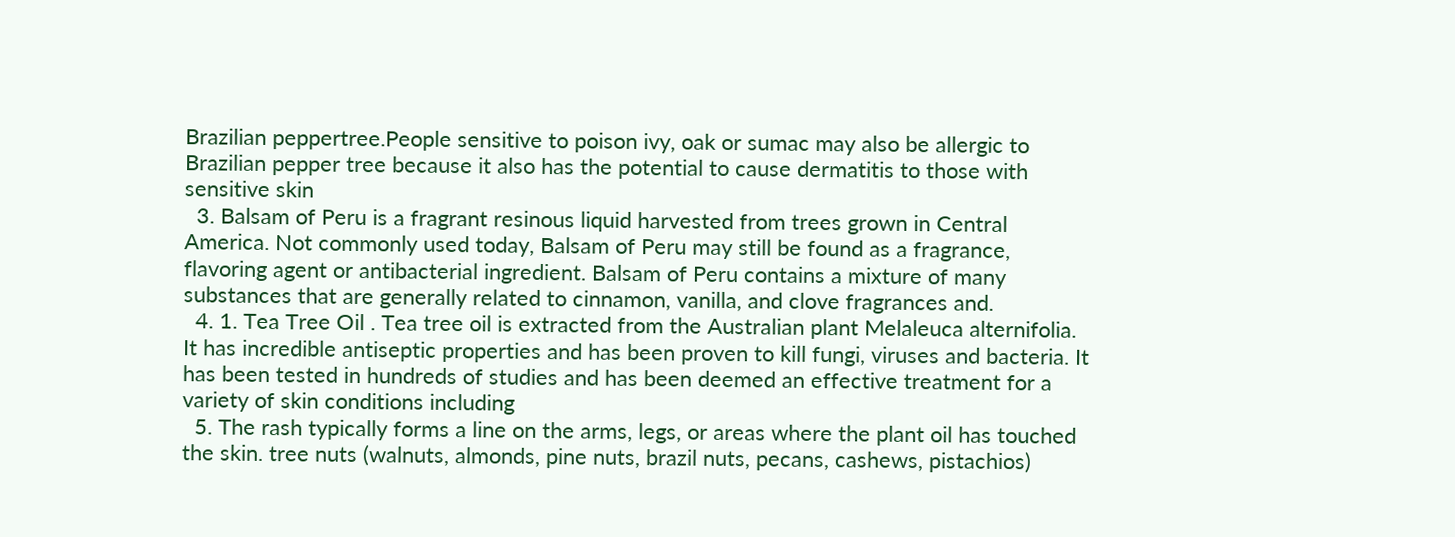Brazilian peppertree.People sensitive to poison ivy, oak or sumac may also be allergic to Brazilian pepper tree because it also has the potential to cause dermatitis to those with sensitive skin
  3. Balsam of Peru is a fragrant resinous liquid harvested from trees grown in Central America. Not commonly used today, Balsam of Peru may still be found as a fragrance, flavoring agent or antibacterial ingredient. Balsam of Peru contains a mixture of many substances that are generally related to cinnamon, vanilla, and clove fragrances and.
  4. 1. Tea Tree Oil . Tea tree oil is extracted from the Australian plant Melaleuca alternifolia. It has incredible antiseptic properties and has been proven to kill fungi, viruses and bacteria. It has been tested in hundreds of studies and has been deemed an effective treatment for a variety of skin conditions including
  5. The rash typically forms a line on the arms, legs, or areas where the plant oil has touched the skin. tree nuts (walnuts, almonds, pine nuts, brazil nuts, pecans, cashews, pistachios)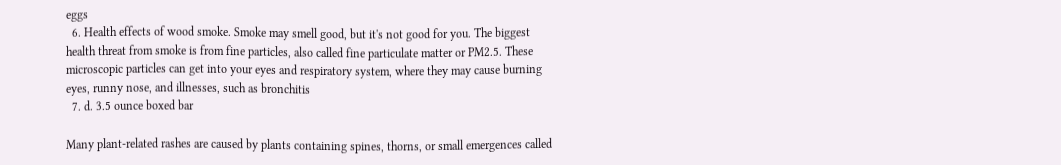eggs
  6. Health effects of wood smoke. Smoke may smell good, but it's not good for you. The biggest health threat from smoke is from fine particles, also called fine particulate matter or PM2.5. These microscopic particles can get into your eyes and respiratory system, where they may cause burning eyes, runny nose, and illnesses, such as bronchitis
  7. d. 3.5 ounce boxed bar

Many plant-related rashes are caused by plants containing spines, thorns, or small emergences called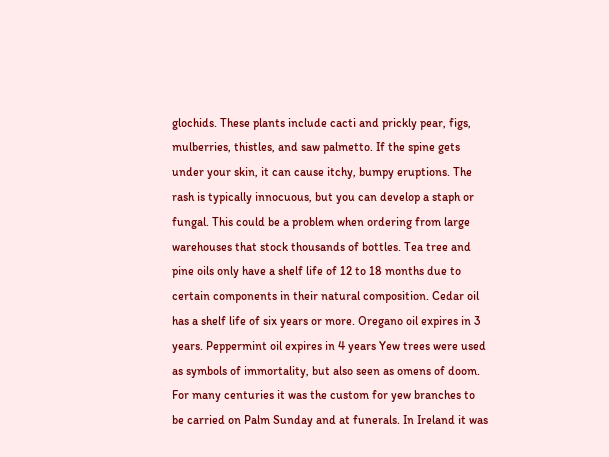glochids. These plants include cacti and prickly pear, figs, mulberries, thistles, and saw palmetto. If the spine gets under your skin, it can cause itchy, bumpy eruptions. The rash is typically innocuous, but you can develop a staph or fungal. This could be a problem when ordering from large warehouses that stock thousands of bottles. Tea tree and pine oils only have a shelf life of 12 to 18 months due to certain components in their natural composition. Cedar oil has a shelf life of six years or more. Oregano oil expires in 3 years. Peppermint oil expires in 4 years Yew trees were used as symbols of immortality, but also seen as omens of doom. For many centuries it was the custom for yew branches to be carried on Palm Sunday and at funerals. In Ireland it was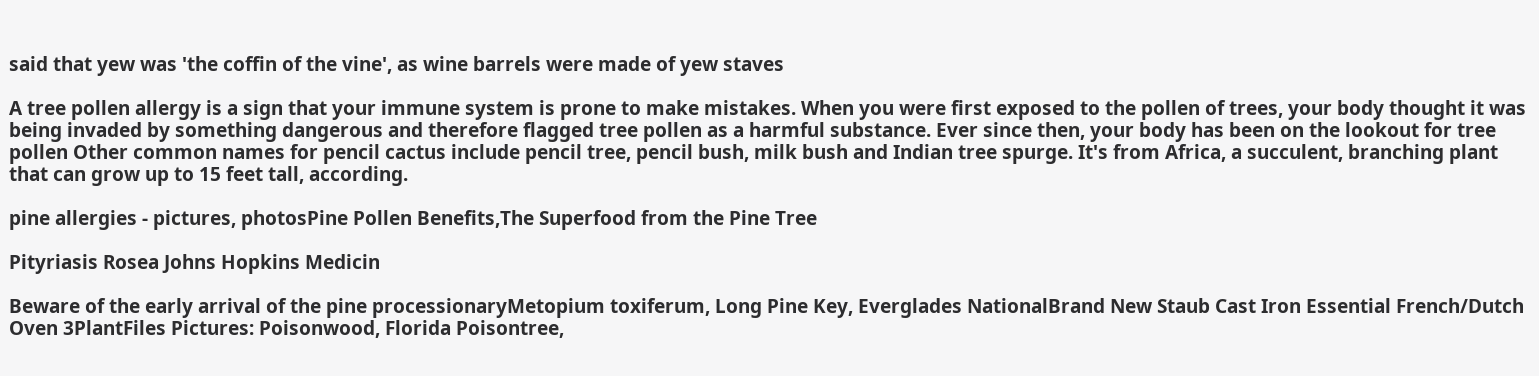said that yew was 'the coffin of the vine', as wine barrels were made of yew staves

A tree pollen allergy is a sign that your immune system is prone to make mistakes. When you were first exposed to the pollen of trees, your body thought it was being invaded by something dangerous and therefore flagged tree pollen as a harmful substance. Ever since then, your body has been on the lookout for tree pollen Other common names for pencil cactus include pencil tree, pencil bush, milk bush and Indian tree spurge. It's from Africa, a succulent, branching plant that can grow up to 15 feet tall, according.

pine allergies - pictures, photosPine Pollen Benefits,The Superfood from the Pine Tree

Pityriasis Rosea Johns Hopkins Medicin

Beware of the early arrival of the pine processionaryMetopium toxiferum, Long Pine Key, Everglades NationalBrand New Staub Cast Iron Essential French/Dutch Oven 3PlantFiles Pictures: Poisonwood, Florida Poisontree,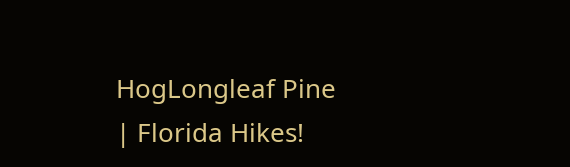HogLongleaf Pine | Florida Hikes!